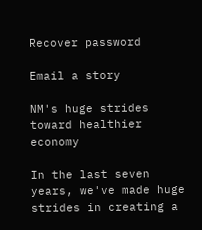Recover password

Email a story

NM's huge strides toward healthier economy

In the last seven years, we've made huge strides in creating a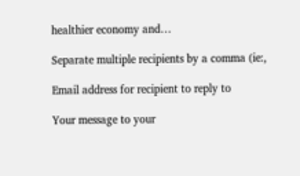healthier economy and…

Separate multiple recipients by a comma (ie:,

Email address for recipient to reply to

Your message to your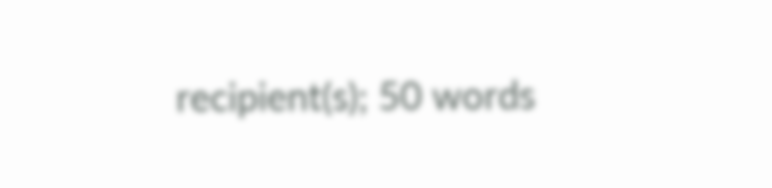recipient(s); 50 words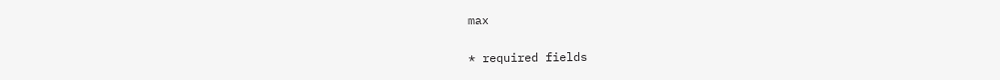max

* required fields